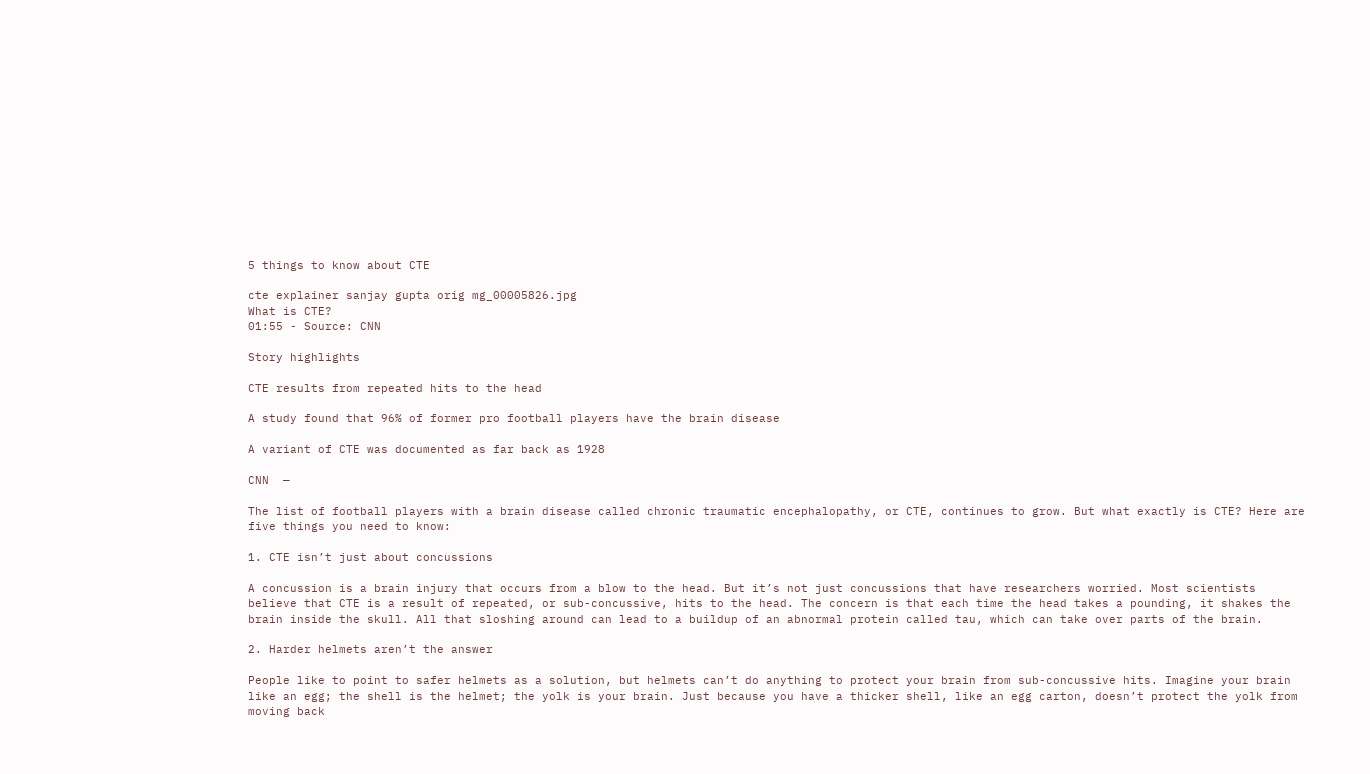5 things to know about CTE

cte explainer sanjay gupta orig mg_00005826.jpg
What is CTE?
01:55 - Source: CNN

Story highlights

CTE results from repeated hits to the head

A study found that 96% of former pro football players have the brain disease

A variant of CTE was documented as far back as 1928

CNN  —

The list of football players with a brain disease called chronic traumatic encephalopathy, or CTE, continues to grow. But what exactly is CTE? Here are five things you need to know:

1. CTE isn’t just about concussions

A concussion is a brain injury that occurs from a blow to the head. But it’s not just concussions that have researchers worried. Most scientists believe that CTE is a result of repeated, or sub-concussive, hits to the head. The concern is that each time the head takes a pounding, it shakes the brain inside the skull. All that sloshing around can lead to a buildup of an abnormal protein called tau, which can take over parts of the brain.

2. Harder helmets aren’t the answer

People like to point to safer helmets as a solution, but helmets can’t do anything to protect your brain from sub-concussive hits. Imagine your brain like an egg; the shell is the helmet; the yolk is your brain. Just because you have a thicker shell, like an egg carton, doesn’t protect the yolk from moving back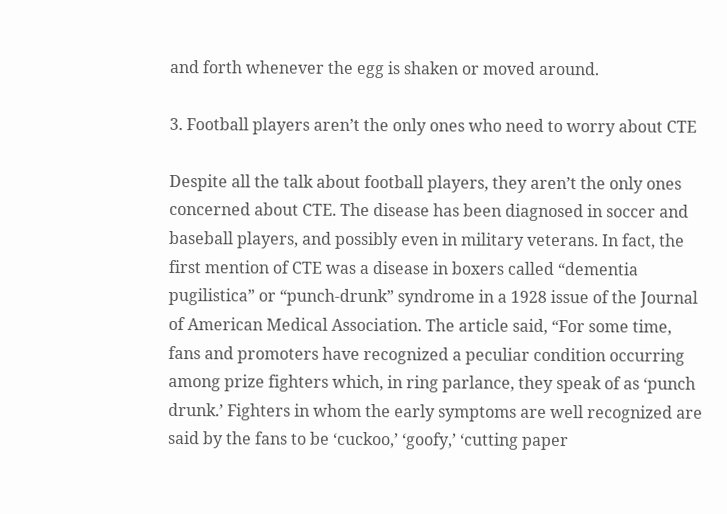and forth whenever the egg is shaken or moved around.

3. Football players aren’t the only ones who need to worry about CTE

Despite all the talk about football players, they aren’t the only ones concerned about CTE. The disease has been diagnosed in soccer and baseball players, and possibly even in military veterans. In fact, the first mention of CTE was a disease in boxers called “dementia pugilistica” or “punch-drunk” syndrome in a 1928 issue of the Journal of American Medical Association. The article said, “For some time, fans and promoters have recognized a peculiar condition occurring among prize fighters which, in ring parlance, they speak of as ‘punch drunk.’ Fighters in whom the early symptoms are well recognized are said by the fans to be ‘cuckoo,’ ‘goofy,’ ‘cutting paper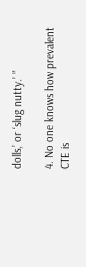dolls,’ or ‘slug nutty.’ ”

4. No one knows how prevalent CTE is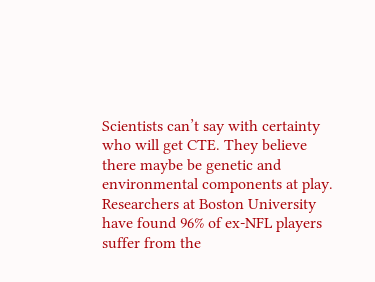Scientists can’t say with certainty who will get CTE. They believe there maybe be genetic and environmental components at play. Researchers at Boston University have found 96% of ex-NFL players suffer from the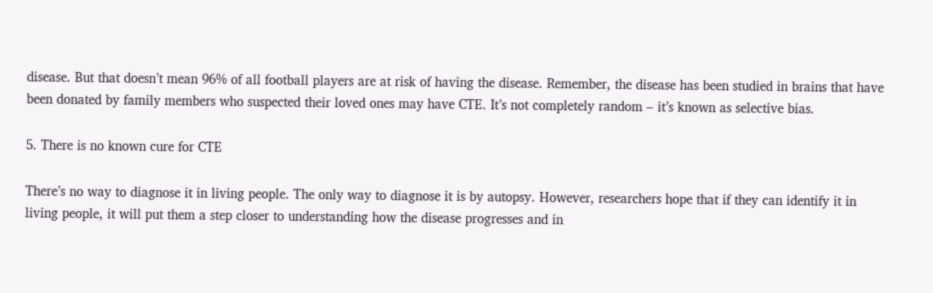disease. But that doesn’t mean 96% of all football players are at risk of having the disease. Remember, the disease has been studied in brains that have been donated by family members who suspected their loved ones may have CTE. It’s not completely random – it’s known as selective bias.

5. There is no known cure for CTE

There’s no way to diagnose it in living people. The only way to diagnose it is by autopsy. However, researchers hope that if they can identify it in living people, it will put them a step closer to understanding how the disease progresses and in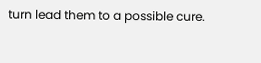turn lead them to a possible cure.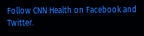Follow CNN Health on Facebook and Twitter.